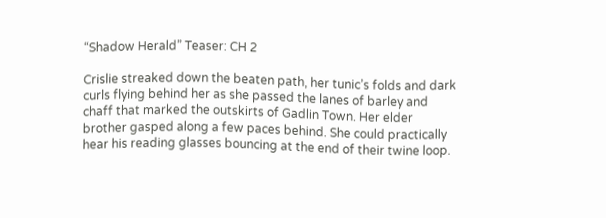“Shadow Herald” Teaser: CH 2

Crislie streaked down the beaten path, her tunic’s folds and dark curls flying behind her as she passed the lanes of barley and chaff that marked the outskirts of Gadlin Town. Her elder brother gasped along a few paces behind. She could practically hear his reading glasses bouncing at the end of their twine loop.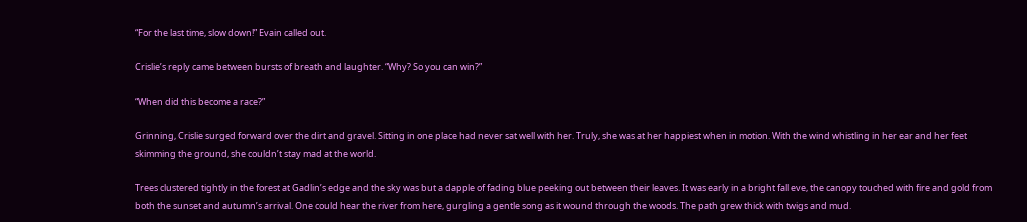“For the last time, slow down!” Evain called out.

Crislie’s reply came between bursts of breath and laughter. “Why? So you can win?”

“When did this become a race?”

Grinning, Crislie surged forward over the dirt and gravel. Sitting in one place had never sat well with her. Truly, she was at her happiest when in motion. With the wind whistling in her ear and her feet skimming the ground, she couldn’t stay mad at the world.

Trees clustered tightly in the forest at Gadlin’s edge and the sky was but a dapple of fading blue peeking out between their leaves. It was early in a bright fall eve, the canopy touched with fire and gold from both the sunset and autumn’s arrival. One could hear the river from here, gurgling a gentle song as it wound through the woods. The path grew thick with twigs and mud.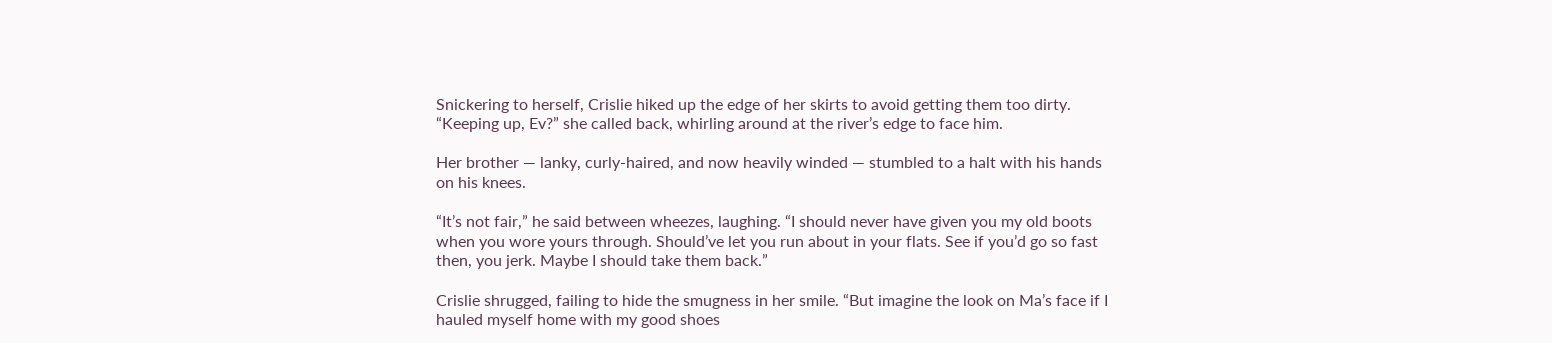Snickering to herself, Crislie hiked up the edge of her skirts to avoid getting them too dirty. “Keeping up, Ev?” she called back, whirling around at the river’s edge to face him.

Her brother — lanky, curly-haired, and now heavily winded — stumbled to a halt with his hands on his knees.

“It’s not fair,” he said between wheezes, laughing. “I should never have given you my old boots when you wore yours through. Should’ve let you run about in your flats. See if you’d go so fast then, you jerk. Maybe I should take them back.”

Crislie shrugged, failing to hide the smugness in her smile. “But imagine the look on Ma’s face if I hauled myself home with my good shoes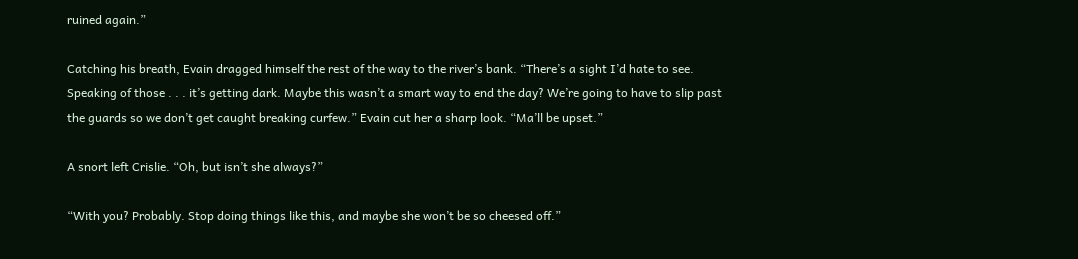ruined again.”

Catching his breath, Evain dragged himself the rest of the way to the river’s bank. “There’s a sight I’d hate to see. Speaking of those . . . it’s getting dark. Maybe this wasn’t a smart way to end the day? We’re going to have to slip past the guards so we don’t get caught breaking curfew.” Evain cut her a sharp look. “Ma’ll be upset.”

A snort left Crislie. “Oh, but isn’t she always?”

“With you? Probably. Stop doing things like this, and maybe she won’t be so cheesed off.”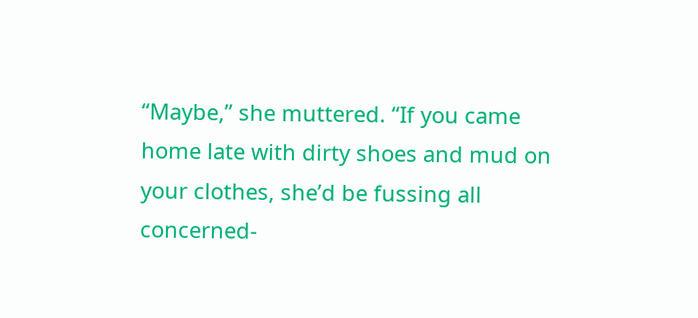“Maybe,” she muttered. “If you came home late with dirty shoes and mud on your clothes, she’d be fussing all concerned-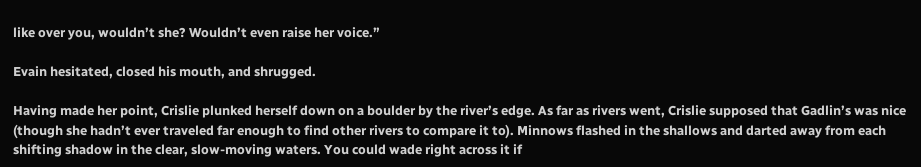like over you, wouldn’t she? Wouldn’t even raise her voice.”

Evain hesitated, closed his mouth, and shrugged.

Having made her point, Crislie plunked herself down on a boulder by the river’s edge. As far as rivers went, Crislie supposed that Gadlin’s was nice (though she hadn’t ever traveled far enough to find other rivers to compare it to). Minnows flashed in the shallows and darted away from each shifting shadow in the clear, slow-moving waters. You could wade right across it if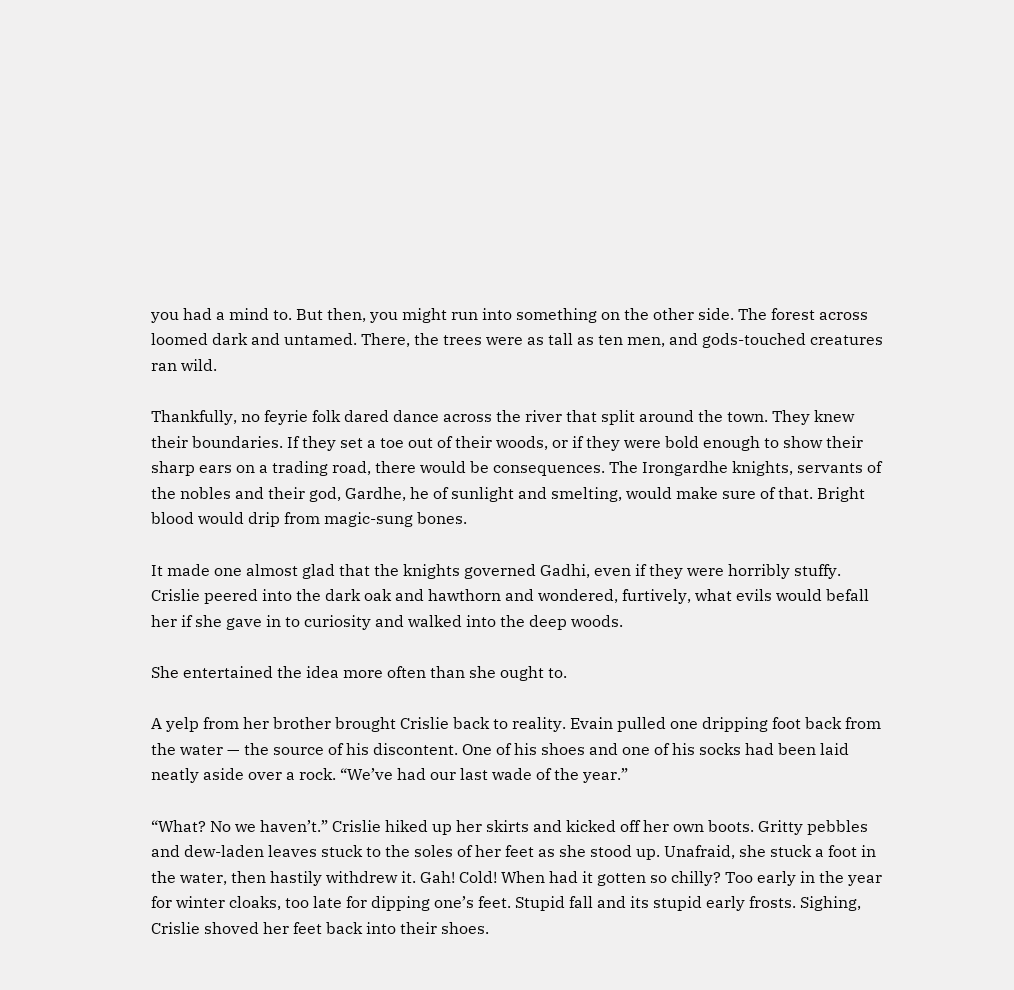you had a mind to. But then, you might run into something on the other side. The forest across loomed dark and untamed. There, the trees were as tall as ten men, and gods-touched creatures ran wild.

Thankfully, no feyrie folk dared dance across the river that split around the town. They knew their boundaries. If they set a toe out of their woods, or if they were bold enough to show their sharp ears on a trading road, there would be consequences. The Irongardhe knights, servants of the nobles and their god, Gardhe, he of sunlight and smelting, would make sure of that. Bright blood would drip from magic-sung bones.

It made one almost glad that the knights governed Gadhi, even if they were horribly stuffy. Crislie peered into the dark oak and hawthorn and wondered, furtively, what evils would befall her if she gave in to curiosity and walked into the deep woods.

She entertained the idea more often than she ought to.

A yelp from her brother brought Crislie back to reality. Evain pulled one dripping foot back from the water — the source of his discontent. One of his shoes and one of his socks had been laid neatly aside over a rock. “We’ve had our last wade of the year.”

“What? No we haven’t.” Crislie hiked up her skirts and kicked off her own boots. Gritty pebbles and dew-laden leaves stuck to the soles of her feet as she stood up. Unafraid, she stuck a foot in the water, then hastily withdrew it. Gah! Cold! When had it gotten so chilly? Too early in the year for winter cloaks, too late for dipping one’s feet. Stupid fall and its stupid early frosts. Sighing, Crislie shoved her feet back into their shoes.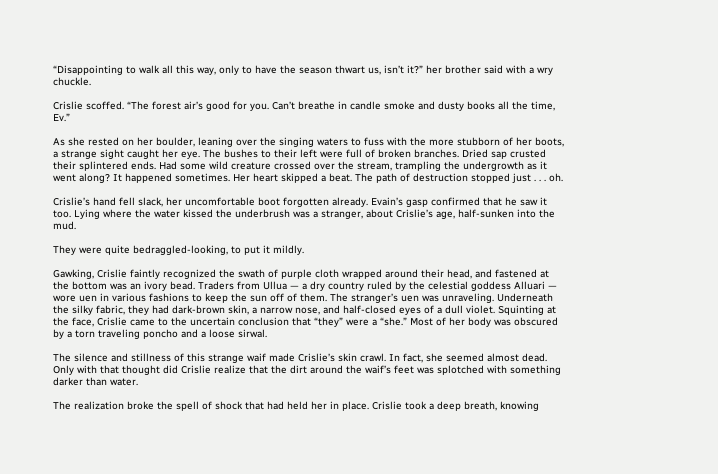“Disappointing to walk all this way, only to have the season thwart us, isn’t it?” her brother said with a wry chuckle.

Crislie scoffed. “The forest air’s good for you. Can’t breathe in candle smoke and dusty books all the time, Ev.”

As she rested on her boulder, leaning over the singing waters to fuss with the more stubborn of her boots, a strange sight caught her eye. The bushes to their left were full of broken branches. Dried sap crusted their splintered ends. Had some wild creature crossed over the stream, trampling the undergrowth as it went along? It happened sometimes. Her heart skipped a beat. The path of destruction stopped just . . . oh.

Crislie’s hand fell slack, her uncomfortable boot forgotten already. Evain’s gasp confirmed that he saw it too. Lying where the water kissed the underbrush was a stranger, about Crislie’s age, half-sunken into the mud.

They were quite bedraggled-looking, to put it mildly.

Gawking, Crislie faintly recognized the swath of purple cloth wrapped around their head, and fastened at the bottom was an ivory bead. Traders from Ullua — a dry country ruled by the celestial goddess Alluari — wore uen in various fashions to keep the sun off of them. The stranger’s uen was unraveling. Underneath the silky fabric, they had dark-brown skin, a narrow nose, and half-closed eyes of a dull violet. Squinting at the face, Crislie came to the uncertain conclusion that “they” were a “she.” Most of her body was obscured by a torn traveling poncho and a loose sirwal.

The silence and stillness of this strange waif made Crislie’s skin crawl. In fact, she seemed almost dead. Only with that thought did Crislie realize that the dirt around the waif’s feet was splotched with something darker than water.

The realization broke the spell of shock that had held her in place. Crislie took a deep breath, knowing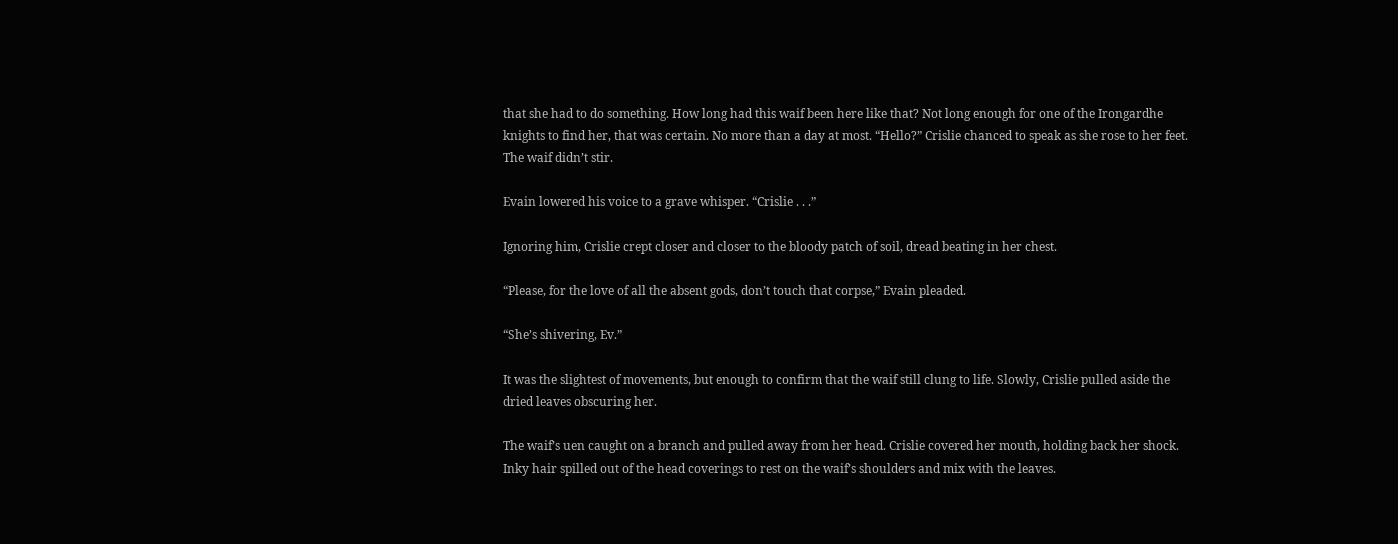that she had to do something. How long had this waif been here like that? Not long enough for one of the Irongardhe knights to find her, that was certain. No more than a day at most. “Hello?” Crislie chanced to speak as she rose to her feet. The waif didn’t stir.

Evain lowered his voice to a grave whisper. “Crislie . . .”

Ignoring him, Crislie crept closer and closer to the bloody patch of soil, dread beating in her chest.

“Please, for the love of all the absent gods, don’t touch that corpse,” Evain pleaded.

“She’s shivering, Ev.”

It was the slightest of movements, but enough to confirm that the waif still clung to life. Slowly, Crislie pulled aside the dried leaves obscuring her.

The waif’s uen caught on a branch and pulled away from her head. Crislie covered her mouth, holding back her shock. Inky hair spilled out of the head coverings to rest on the waif’s shoulders and mix with the leaves.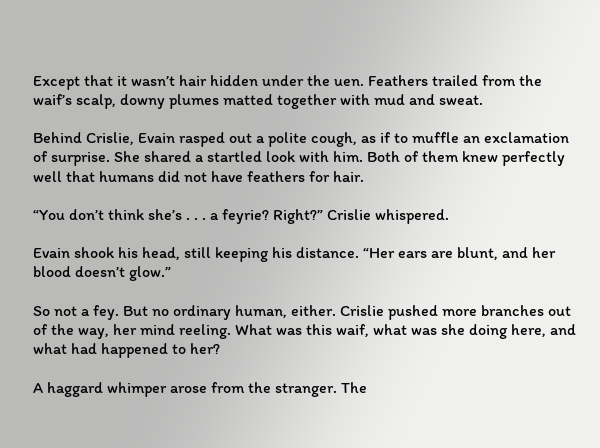Except that it wasn’t hair hidden under the uen. Feathers trailed from the waif’s scalp, downy plumes matted together with mud and sweat.

Behind Crislie, Evain rasped out a polite cough, as if to muffle an exclamation of surprise. She shared a startled look with him. Both of them knew perfectly well that humans did not have feathers for hair.

“You don’t think she’s . . . a feyrie? Right?” Crislie whispered.

Evain shook his head, still keeping his distance. “Her ears are blunt, and her blood doesn’t glow.”

So not a fey. But no ordinary human, either. Crislie pushed more branches out of the way, her mind reeling. What was this waif, what was she doing here, and what had happened to her?

A haggard whimper arose from the stranger. The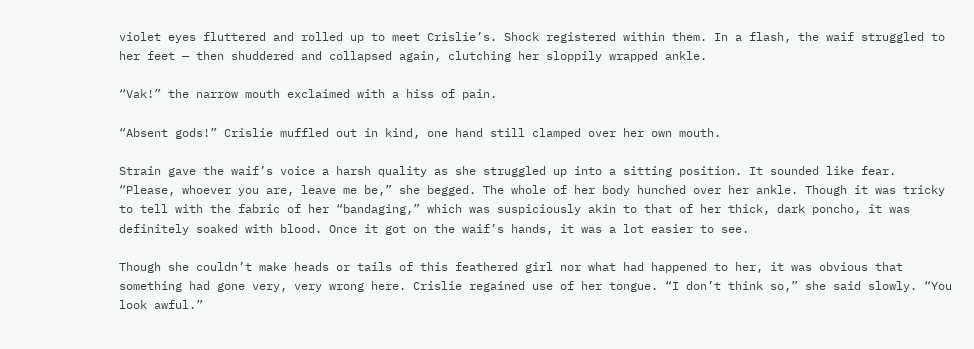violet eyes fluttered and rolled up to meet Crislie’s. Shock registered within them. In a flash, the waif struggled to her feet — then shuddered and collapsed again, clutching her sloppily wrapped ankle.

“Vak!” the narrow mouth exclaimed with a hiss of pain.

“Absent gods!” Crislie muffled out in kind, one hand still clamped over her own mouth.

Strain gave the waif’s voice a harsh quality as she struggled up into a sitting position. It sounded like fear. “Please, whoever you are, leave me be,” she begged. The whole of her body hunched over her ankle. Though it was tricky to tell with the fabric of her “bandaging,” which was suspiciously akin to that of her thick, dark poncho, it was definitely soaked with blood. Once it got on the waif’s hands, it was a lot easier to see.

Though she couldn’t make heads or tails of this feathered girl nor what had happened to her, it was obvious that something had gone very, very wrong here. Crislie regained use of her tongue. “I don’t think so,” she said slowly. “You look awful.”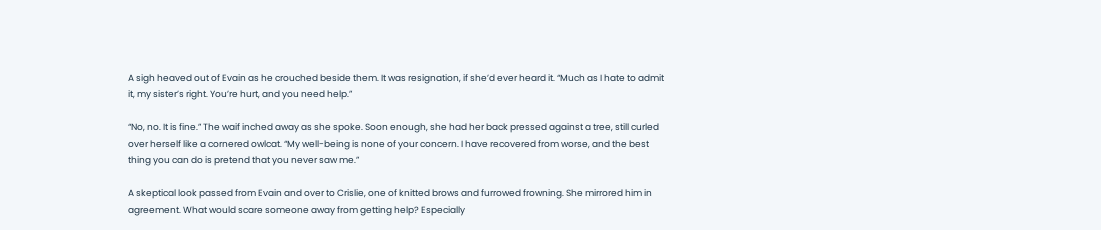A sigh heaved out of Evain as he crouched beside them. It was resignation, if she’d ever heard it. “Much as I hate to admit it, my sister’s right. You’re hurt, and you need help.”

“No, no. It is fine.” The waif inched away as she spoke. Soon enough, she had her back pressed against a tree, still curled over herself like a cornered owlcat. “My well-being is none of your concern. I have recovered from worse, and the best thing you can do is pretend that you never saw me.”

A skeptical look passed from Evain and over to Crislie, one of knitted brows and furrowed frowning. She mirrored him in agreement. What would scare someone away from getting help? Especially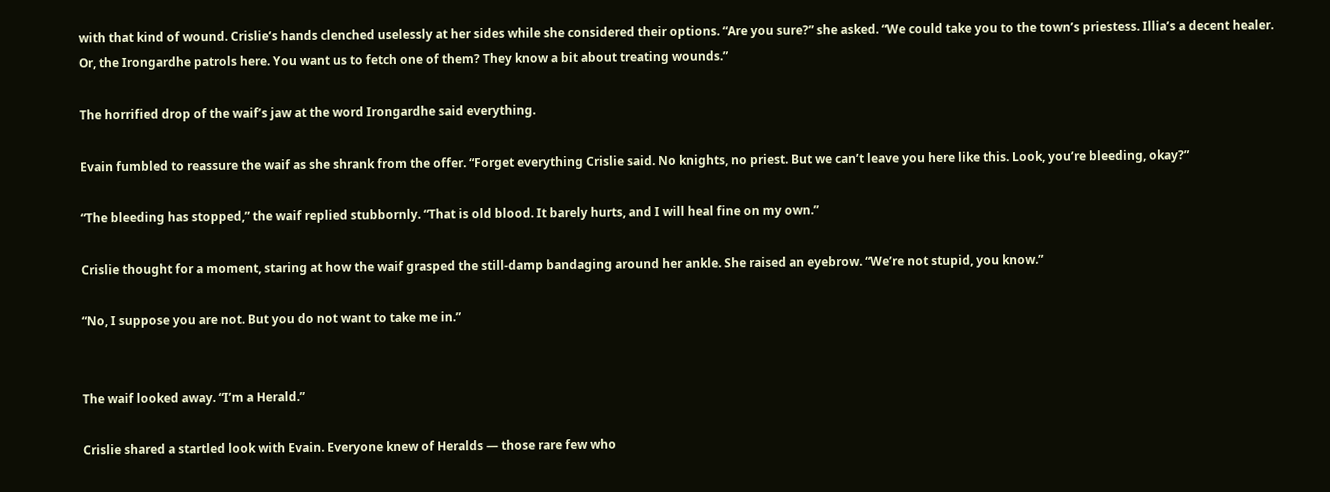with that kind of wound. Crislie’s hands clenched uselessly at her sides while she considered their options. “Are you sure?” she asked. “We could take you to the town’s priestess. Illia’s a decent healer. Or, the Irongardhe patrols here. You want us to fetch one of them? They know a bit about treating wounds.”

The horrified drop of the waif’s jaw at the word Irongardhe said everything.

Evain fumbled to reassure the waif as she shrank from the offer. “Forget everything Crislie said. No knights, no priest. But we can’t leave you here like this. Look, you’re bleeding, okay?”

“The bleeding has stopped,” the waif replied stubbornly. “That is old blood. It barely hurts, and I will heal fine on my own.”

Crislie thought for a moment, staring at how the waif grasped the still-damp bandaging around her ankle. She raised an eyebrow. “We’re not stupid, you know.”

“No, I suppose you are not. But you do not want to take me in.”


The waif looked away. “I’m a Herald.”

Crislie shared a startled look with Evain. Everyone knew of Heralds — those rare few who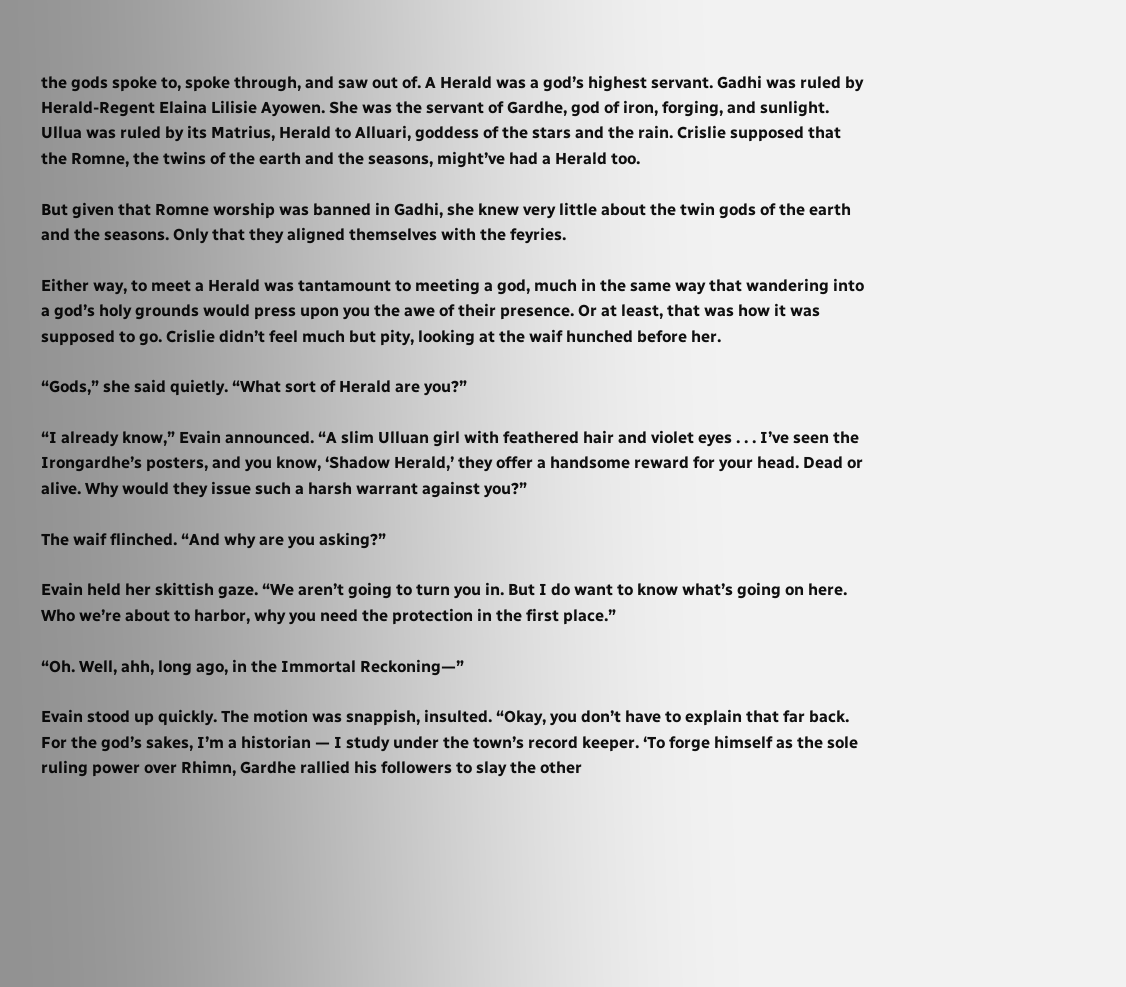the gods spoke to, spoke through, and saw out of. A Herald was a god’s highest servant. Gadhi was ruled by Herald-Regent Elaina Lilisie Ayowen. She was the servant of Gardhe, god of iron, forging, and sunlight. Ullua was ruled by its Matrius, Herald to Alluari, goddess of the stars and the rain. Crislie supposed that the Romne, the twins of the earth and the seasons, might’ve had a Herald too.

But given that Romne worship was banned in Gadhi, she knew very little about the twin gods of the earth and the seasons. Only that they aligned themselves with the feyries.

Either way, to meet a Herald was tantamount to meeting a god, much in the same way that wandering into a god’s holy grounds would press upon you the awe of their presence. Or at least, that was how it was supposed to go. Crislie didn’t feel much but pity, looking at the waif hunched before her.

“Gods,” she said quietly. “What sort of Herald are you?”

“I already know,” Evain announced. “A slim Ulluan girl with feathered hair and violet eyes . . . I’ve seen the Irongardhe’s posters, and you know, ‘Shadow Herald,’ they offer a handsome reward for your head. Dead or alive. Why would they issue such a harsh warrant against you?”

The waif flinched. “And why are you asking?”

Evain held her skittish gaze. “We aren’t going to turn you in. But I do want to know what’s going on here. Who we’re about to harbor, why you need the protection in the first place.”

“Oh. Well, ahh, long ago, in the Immortal Reckoning—”

Evain stood up quickly. The motion was snappish, insulted. “Okay, you don’t have to explain that far back. For the god’s sakes, I’m a historian — I study under the town’s record keeper. ‘To forge himself as the sole ruling power over Rhimn, Gardhe rallied his followers to slay the other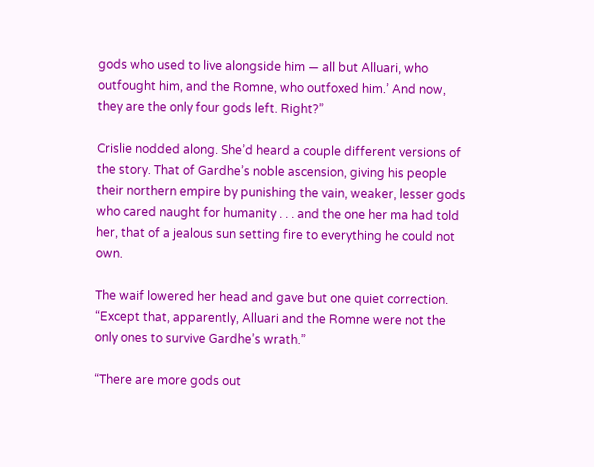gods who used to live alongside him — all but Alluari, who outfought him, and the Romne, who outfoxed him.’ And now, they are the only four gods left. Right?”

Crislie nodded along. She’d heard a couple different versions of the story. That of Gardhe’s noble ascension, giving his people their northern empire by punishing the vain, weaker, lesser gods who cared naught for humanity . . . and the one her ma had told her, that of a jealous sun setting fire to everything he could not own.

The waif lowered her head and gave but one quiet correction. “Except that, apparently, Alluari and the Romne were not the only ones to survive Gardhe’s wrath.”

“There are more gods out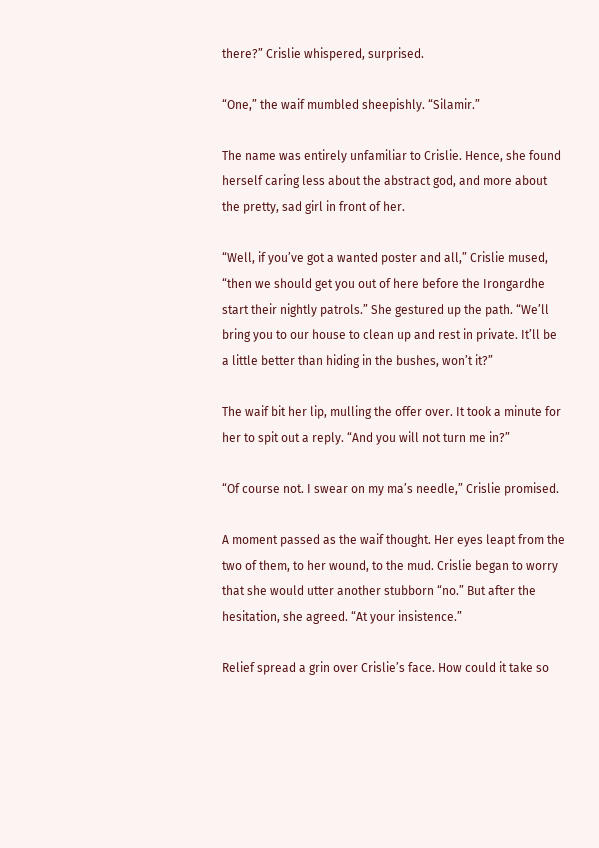there?” Crislie whispered, surprised.

“One,” the waif mumbled sheepishly. “Silamir.”

The name was entirely unfamiliar to Crislie. Hence, she found herself caring less about the abstract god, and more about the pretty, sad girl in front of her.

“Well, if you’ve got a wanted poster and all,” Crislie mused, “then we should get you out of here before the Irongardhe start their nightly patrols.” She gestured up the path. “We’ll bring you to our house to clean up and rest in private. It’ll be a little better than hiding in the bushes, won’t it?”

The waif bit her lip, mulling the offer over. It took a minute for her to spit out a reply. “And you will not turn me in?”

“Of course not. I swear on my ma’s needle,” Crislie promised.

A moment passed as the waif thought. Her eyes leapt from the two of them, to her wound, to the mud. Crislie began to worry that she would utter another stubborn “no.” But after the hesitation, she agreed. “At your insistence.”

Relief spread a grin over Crislie’s face. How could it take so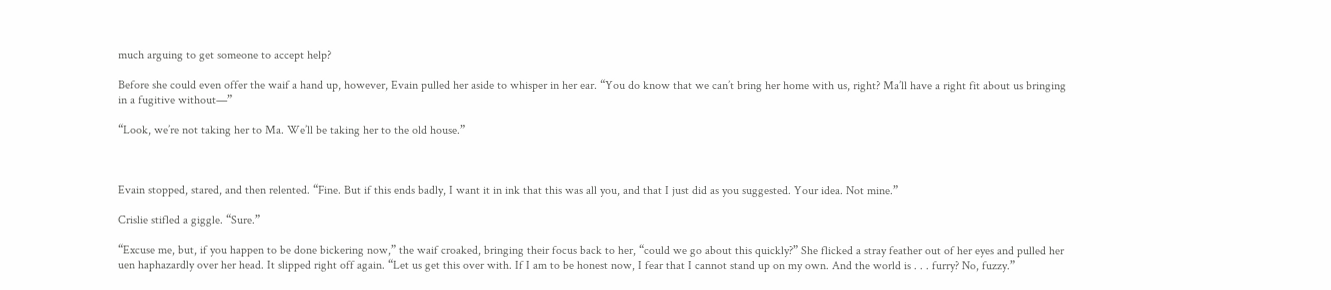much arguing to get someone to accept help?

Before she could even offer the waif a hand up, however, Evain pulled her aside to whisper in her ear. “You do know that we can’t bring her home with us, right? Ma’ll have a right fit about us bringing in a fugitive without—”

“Look, we’re not taking her to Ma. We’ll be taking her to the old house.”



Evain stopped, stared, and then relented. “Fine. But if this ends badly, I want it in ink that this was all you, and that I just did as you suggested. Your idea. Not mine.”

Crislie stifled a giggle. “Sure.”

“Excuse me, but, if you happen to be done bickering now,” the waif croaked, bringing their focus back to her, “could we go about this quickly?” She flicked a stray feather out of her eyes and pulled her uen haphazardly over her head. It slipped right off again. “Let us get this over with. If I am to be honest now, I fear that I cannot stand up on my own. And the world is . . . furry? No, fuzzy.”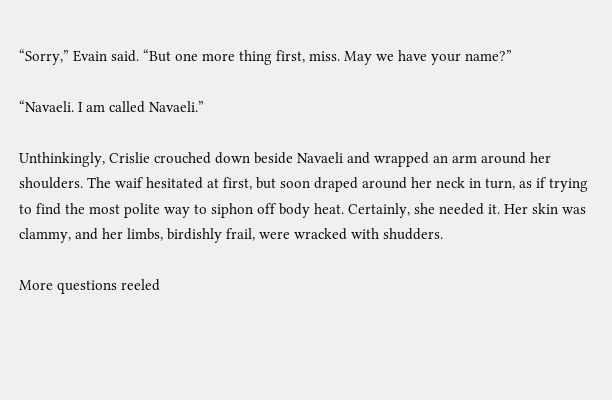“Sorry,” Evain said. “But one more thing first, miss. May we have your name?”

“Navaeli. I am called Navaeli.”

Unthinkingly, Crislie crouched down beside Navaeli and wrapped an arm around her shoulders. The waif hesitated at first, but soon draped around her neck in turn, as if trying to find the most polite way to siphon off body heat. Certainly, she needed it. Her skin was clammy, and her limbs, birdishly frail, were wracked with shudders.

More questions reeled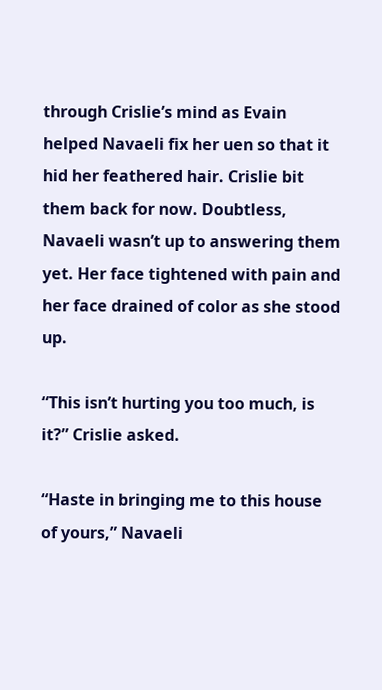through Crislie’s mind as Evain helped Navaeli fix her uen so that it hid her feathered hair. Crislie bit them back for now. Doubtless, Navaeli wasn’t up to answering them yet. Her face tightened with pain and her face drained of color as she stood up.

“This isn’t hurting you too much, is it?” Crislie asked.

“Haste in bringing me to this house of yours,” Navaeli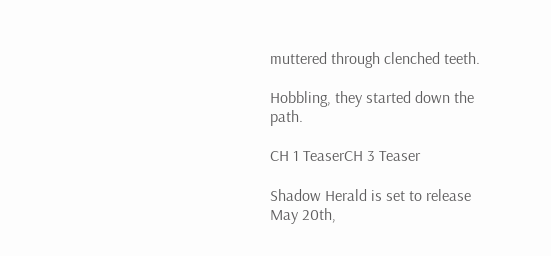muttered through clenched teeth.

Hobbling, they started down the path.

CH 1 TeaserCH 3 Teaser

Shadow Herald is set to release May 20th,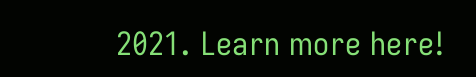2021. Learn more here!